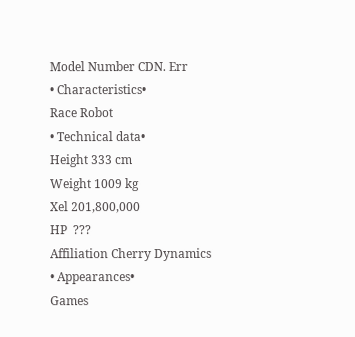Model Number CDN. Err
• Characteristics•
Race Robot
• Technical data•
Height 333 cm
Weight 1009 kg
Xel 201,800,000
HP  ???
Affiliation Cherry Dynamics
• Appearances•
Games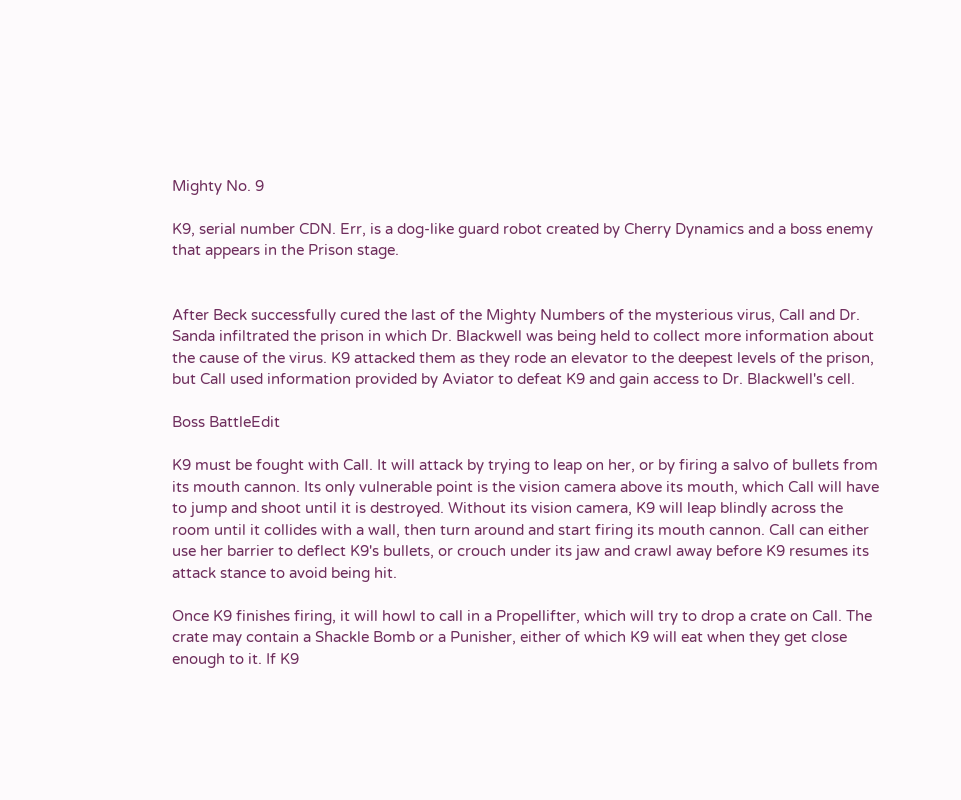Mighty No. 9

K9, serial number CDN. Err, is a dog-like guard robot created by Cherry Dynamics and a boss enemy that appears in the Prison stage.


After Beck successfully cured the last of the Mighty Numbers of the mysterious virus, Call and Dr. Sanda infiltrated the prison in which Dr. Blackwell was being held to collect more information about the cause of the virus. K9 attacked them as they rode an elevator to the deepest levels of the prison, but Call used information provided by Aviator to defeat K9 and gain access to Dr. Blackwell's cell.

Boss BattleEdit

K9 must be fought with Call. It will attack by trying to leap on her, or by firing a salvo of bullets from its mouth cannon. Its only vulnerable point is the vision camera above its mouth, which Call will have to jump and shoot until it is destroyed. Without its vision camera, K9 will leap blindly across the room until it collides with a wall, then turn around and start firing its mouth cannon. Call can either use her barrier to deflect K9's bullets, or crouch under its jaw and crawl away before K9 resumes its attack stance to avoid being hit.

Once K9 finishes firing, it will howl to call in a Propellifter, which will try to drop a crate on Call. The crate may contain a Shackle Bomb or a Punisher, either of which K9 will eat when they get close enough to it. If K9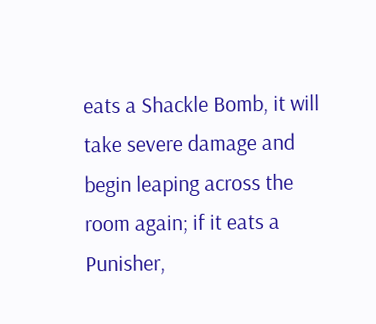eats a Shackle Bomb, it will take severe damage and begin leaping across the room again; if it eats a Punisher,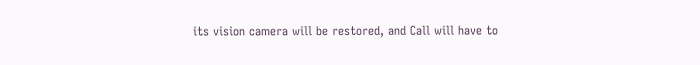its vision camera will be restored, and Call will have to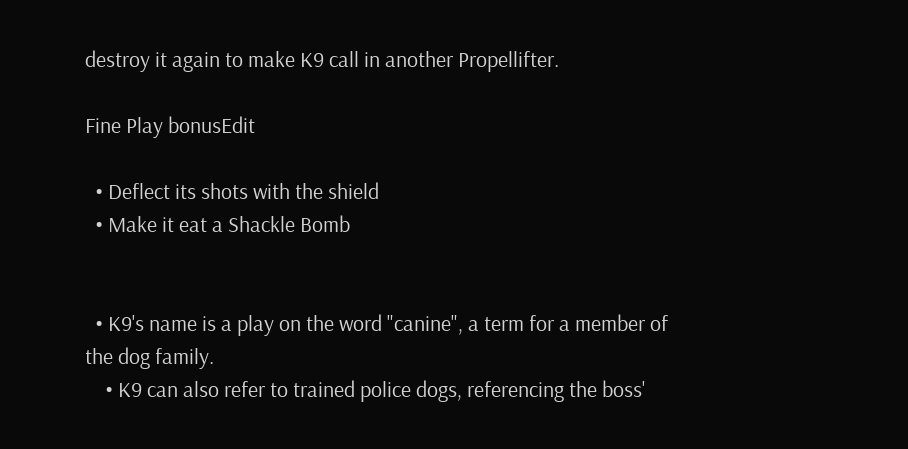destroy it again to make K9 call in another Propellifter.

Fine Play bonusEdit

  • Deflect its shots with the shield
  • Make it eat a Shackle Bomb


  • K9's name is a play on the word "canine", a term for a member of the dog family.
    • K9 can also refer to trained police dogs, referencing the boss'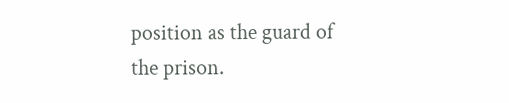position as the guard of the prison.